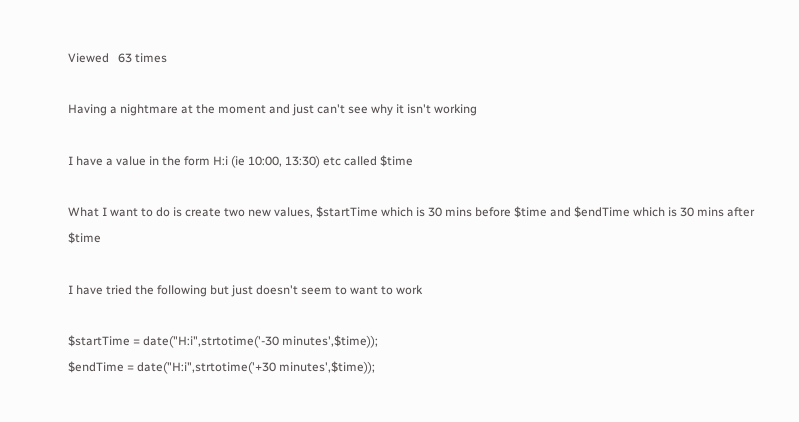Viewed   63 times

Having a nightmare at the moment and just can't see why it isn't working

I have a value in the form H:i (ie 10:00, 13:30) etc called $time

What I want to do is create two new values, $startTime which is 30 mins before $time and $endTime which is 30 mins after $time

I have tried the following but just doesn't seem to want to work

$startTime = date("H:i",strtotime('-30 minutes',$time));
$endTime = date("H:i",strtotime('+30 minutes',$time));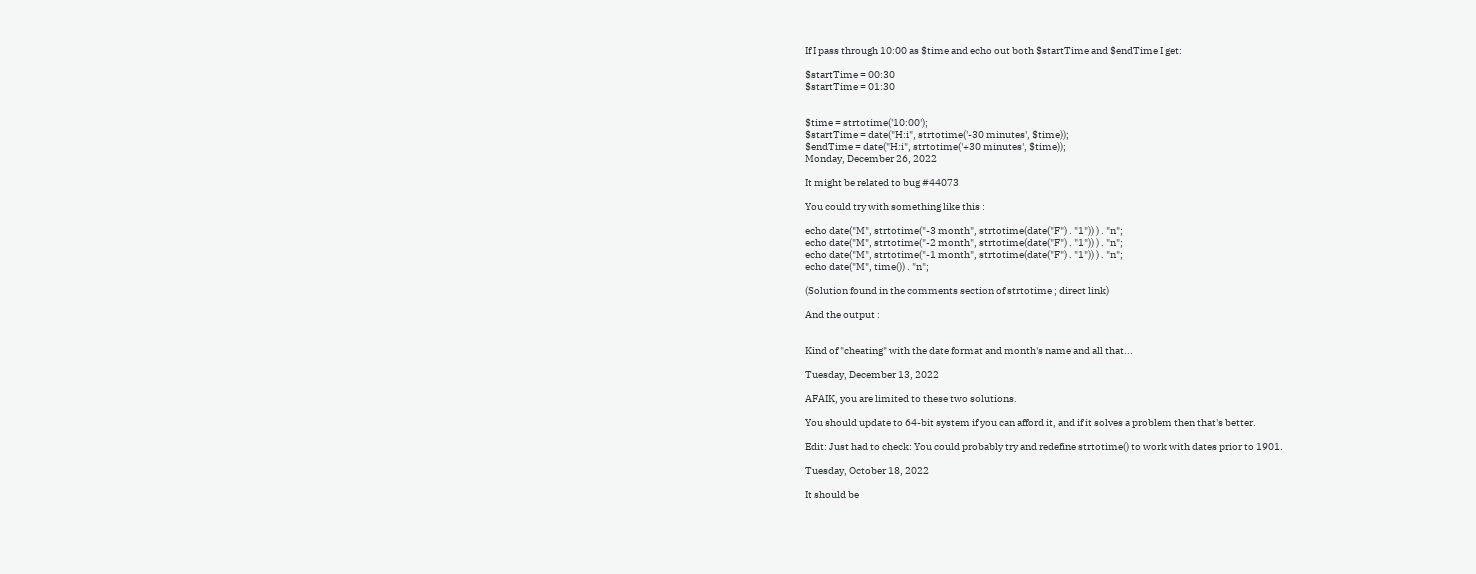If I pass through 10:00 as $time and echo out both $startTime and $endTime I get:

$startTime = 00:30
$startTime = 01:30


$time = strtotime('10:00');
$startTime = date("H:i", strtotime('-30 minutes', $time));
$endTime = date("H:i", strtotime('+30 minutes', $time));
Monday, December 26, 2022

It might be related to bug #44073

You could try with something like this :

echo date("M", strtotime("-3 month", strtotime(date("F") . "1")) ) . "n";
echo date("M", strtotime("-2 month", strtotime(date("F") . "1")) ) . "n";
echo date("M", strtotime("-1 month", strtotime(date("F") . "1")) ) . "n";
echo date("M", time()) . "n";

(Solution found in the comments section of strtotime ; direct link)

And the output :


Kind of "cheating" with the date format and month's name and all that...

Tuesday, December 13, 2022

AFAIK, you are limited to these two solutions.

You should update to 64-bit system if you can afford it, and if it solves a problem then that's better.

Edit: Just had to check: You could probably try and redefine strtotime() to work with dates prior to 1901.

Tuesday, October 18, 2022

It should be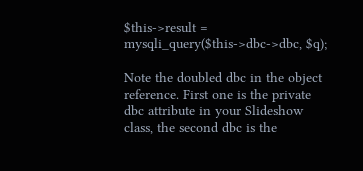$this->result = mysqli_query($this->dbc->dbc, $q);

Note the doubled dbc in the object reference. First one is the private dbc attribute in your Slideshow class, the second dbc is the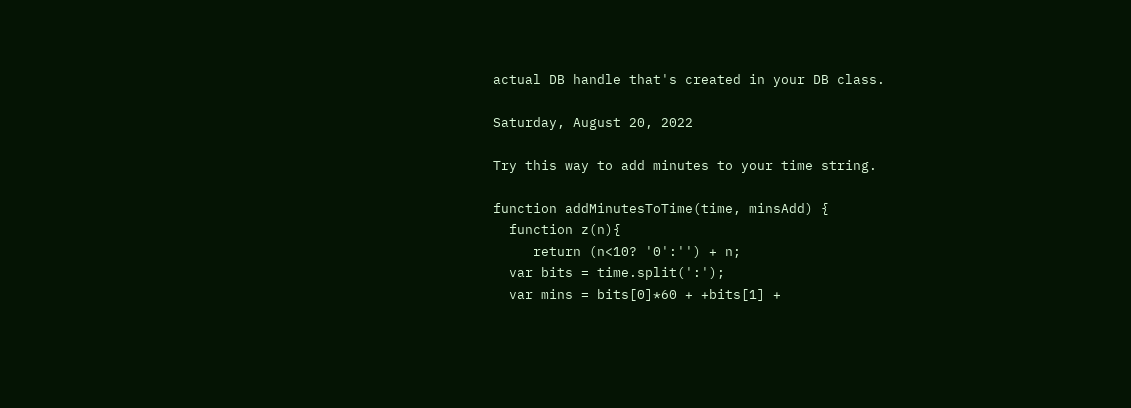actual DB handle that's created in your DB class.

Saturday, August 20, 2022

Try this way to add minutes to your time string.

function addMinutesToTime(time, minsAdd) {
  function z(n){
     return (n<10? '0':'') + n;
  var bits = time.split(':');
  var mins = bits[0]*60 + +bits[1] +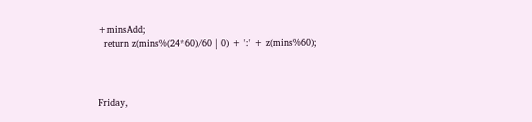+minsAdd;
  return z(mins%(24*60)/60 | 0) + ':' + z(mins%60);



Friday,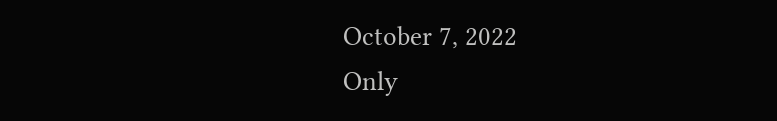October 7, 2022
Only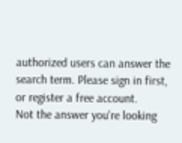authorized users can answer the search term. Please sign in first, or register a free account.
Not the answer you're looking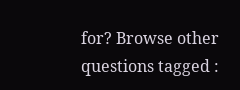for? Browse other questions tagged :